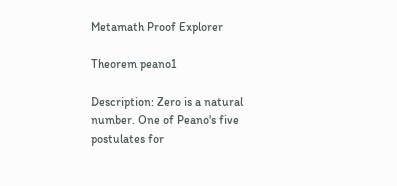Metamath Proof Explorer

Theorem peano1

Description: Zero is a natural number. One of Peano's five postulates for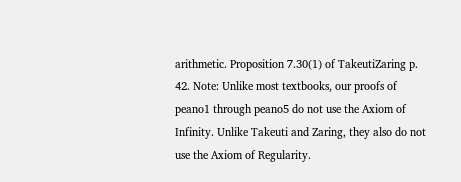arithmetic. Proposition 7.30(1) of TakeutiZaring p. 42. Note: Unlike most textbooks, our proofs of peano1 through peano5 do not use the Axiom of Infinity. Unlike Takeuti and Zaring, they also do not use the Axiom of Regularity.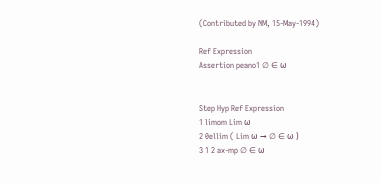(Contributed by NM, 15-May-1994)

Ref Expression
Assertion peano1 ∅ ∈ ω


Step Hyp Ref Expression
1 limom Lim ω
2 0ellim ( Lim ω → ∅ ∈ ω )
3 1 2 ax-mp ∅ ∈ ω